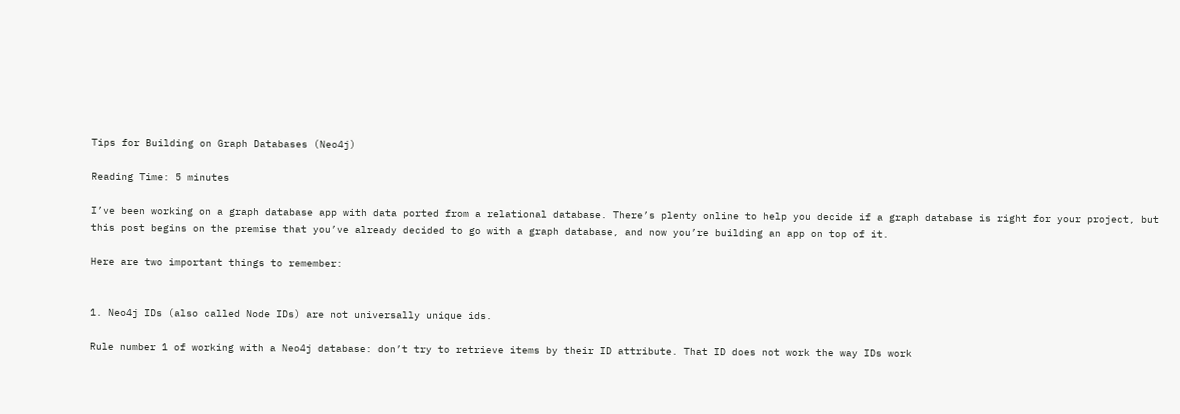Tips for Building on Graph Databases (Neo4j)

Reading Time: 5 minutes

I’ve been working on a graph database app with data ported from a relational database. There’s plenty online to help you decide if a graph database is right for your project, but this post begins on the premise that you’ve already decided to go with a graph database, and now you’re building an app on top of it.

Here are two important things to remember:


1. Neo4j IDs (also called Node IDs) are not universally unique ids.

Rule number 1 of working with a Neo4j database: don’t try to retrieve items by their ID attribute. That ID does not work the way IDs work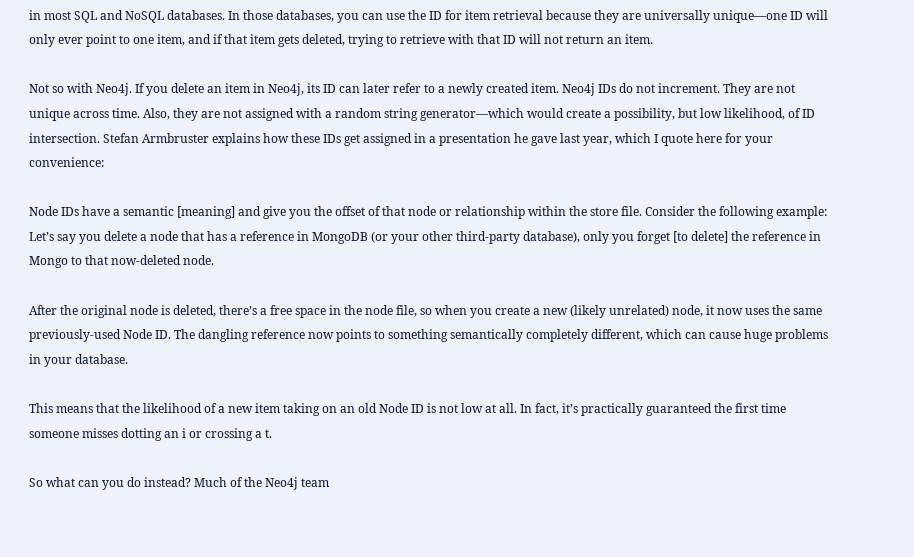in most SQL and NoSQL databases. In those databases, you can use the ID for item retrieval because they are universally unique—one ID will only ever point to one item, and if that item gets deleted, trying to retrieve with that ID will not return an item.

Not so with Neo4j. If you delete an item in Neo4j, its ID can later refer to a newly created item. Neo4j IDs do not increment. They are not unique across time. Also, they are not assigned with a random string generator—which would create a possibility, but low likelihood, of ID intersection. Stefan Armbruster explains how these IDs get assigned in a presentation he gave last year, which I quote here for your convenience:

Node IDs have a semantic [meaning] and give you the offset of that node or relationship within the store file. Consider the following example: Let’s say you delete a node that has a reference in MongoDB (or your other third-party database), only you forget [to delete] the reference in Mongo to that now-deleted node.

After the original node is deleted, there’s a free space in the node file, so when you create a new (likely unrelated) node, it now uses the same previously-used Node ID. The dangling reference now points to something semantically completely different, which can cause huge problems in your database.

This means that the likelihood of a new item taking on an old Node ID is not low at all. In fact, it’s practically guaranteed the first time someone misses dotting an i or crossing a t.

So what can you do instead? Much of the Neo4j team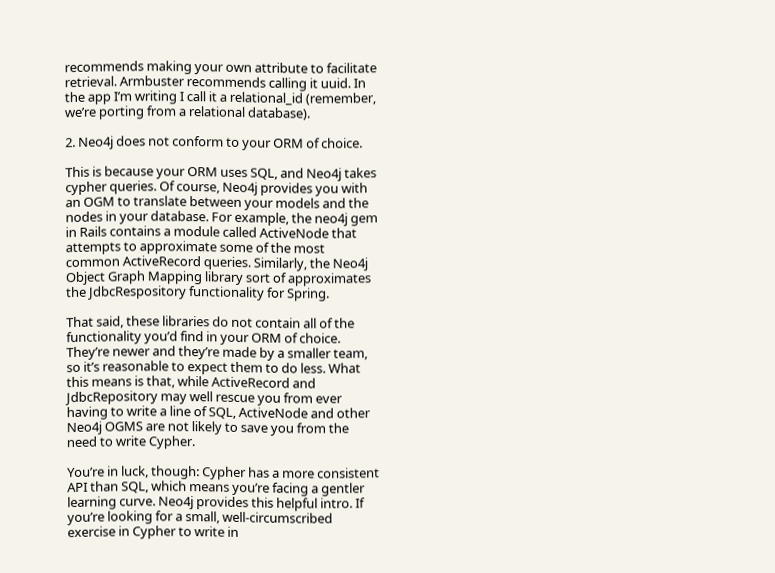recommends making your own attribute to facilitate retrieval. Armbuster recommends calling it uuid. In the app I’m writing I call it a relational_id (remember, we’re porting from a relational database).

2. Neo4j does not conform to your ORM of choice.

This is because your ORM uses SQL, and Neo4j takes cypher queries. Of course, Neo4j provides you with an OGM to translate between your models and the nodes in your database. For example, the neo4j gem in Rails contains a module called ActiveNode that attempts to approximate some of the most common ActiveRecord queries. Similarly, the Neo4j Object Graph Mapping library sort of approximates the JdbcRespository functionality for Spring.

That said, these libraries do not contain all of the functionality you’d find in your ORM of choice. They’re newer and they’re made by a smaller team, so it’s reasonable to expect them to do less. What this means is that, while ActiveRecord and JdbcRepository may well rescue you from ever having to write a line of SQL, ActiveNode and other Neo4j OGMS are not likely to save you from the need to write Cypher.

You’re in luck, though: Cypher has a more consistent API than SQL, which means you’re facing a gentler learning curve. Neo4j provides this helpful intro. If you’re looking for a small, well-circumscribed exercise in Cypher to write in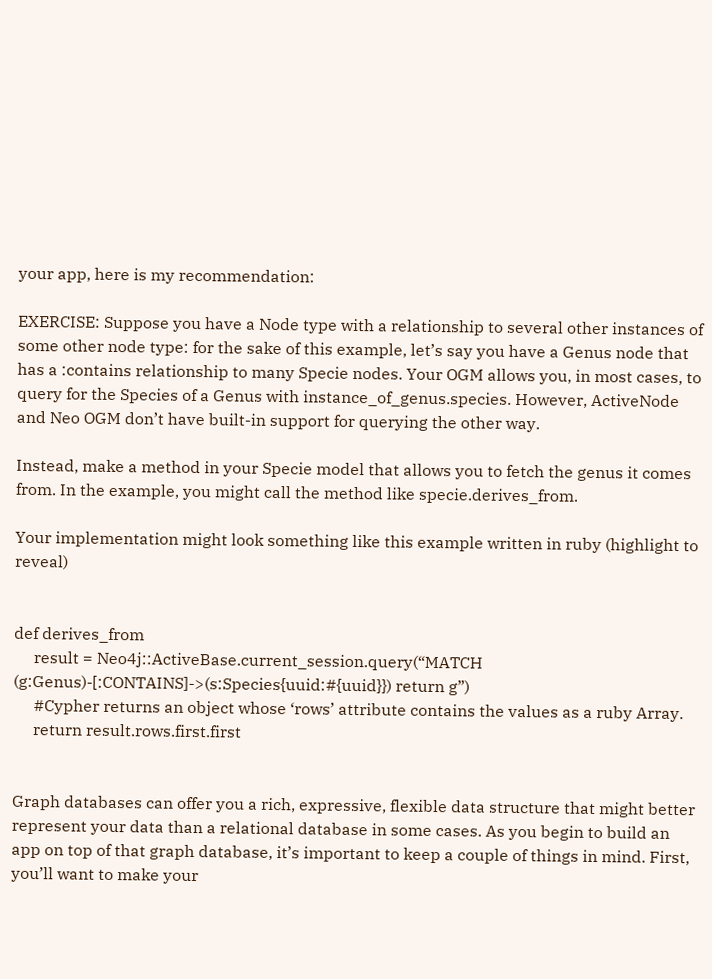your app, here is my recommendation:

EXERCISE: Suppose you have a Node type with a relationship to several other instances of some other node type: for the sake of this example, let’s say you have a Genus node that has a :contains relationship to many Specie nodes. Your OGM allows you, in most cases, to query for the Species of a Genus with instance_of_genus.species. However, ActiveNode and Neo OGM don’t have built-in support for querying the other way.

Instead, make a method in your Specie model that allows you to fetch the genus it comes from. In the example, you might call the method like specie.derives_from.

Your implementation might look something like this example written in ruby (highlight to reveal)


def derives_from
     result = Neo4j::ActiveBase.current_session.query(“MATCH (g:Genus)-[:CONTAINS]->(s:Species{uuid:#{uuid}}) return g”)
     #Cypher returns an object whose ‘rows’ attribute contains the values as a ruby Array.
     return result.rows.first.first


Graph databases can offer you a rich, expressive, flexible data structure that might better represent your data than a relational database in some cases. As you begin to build an app on top of that graph database, it’s important to keep a couple of things in mind. First, you’ll want to make your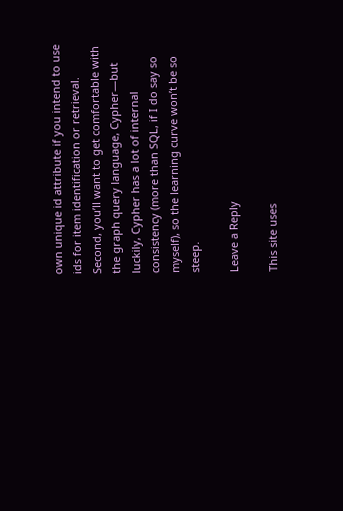own unique id attribute if you intend to use ids for item identification or retrieval. Second, you’ll want to get comfortable with the graph query language, Cypher—but luckily, Cypher has a lot of internal consistency (more than SQL, if I do say so myself), so the learning curve won’t be so steep.

Leave a Reply

This site uses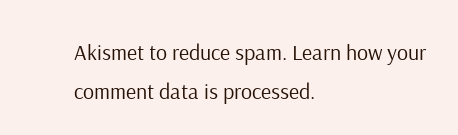Akismet to reduce spam. Learn how your comment data is processed.